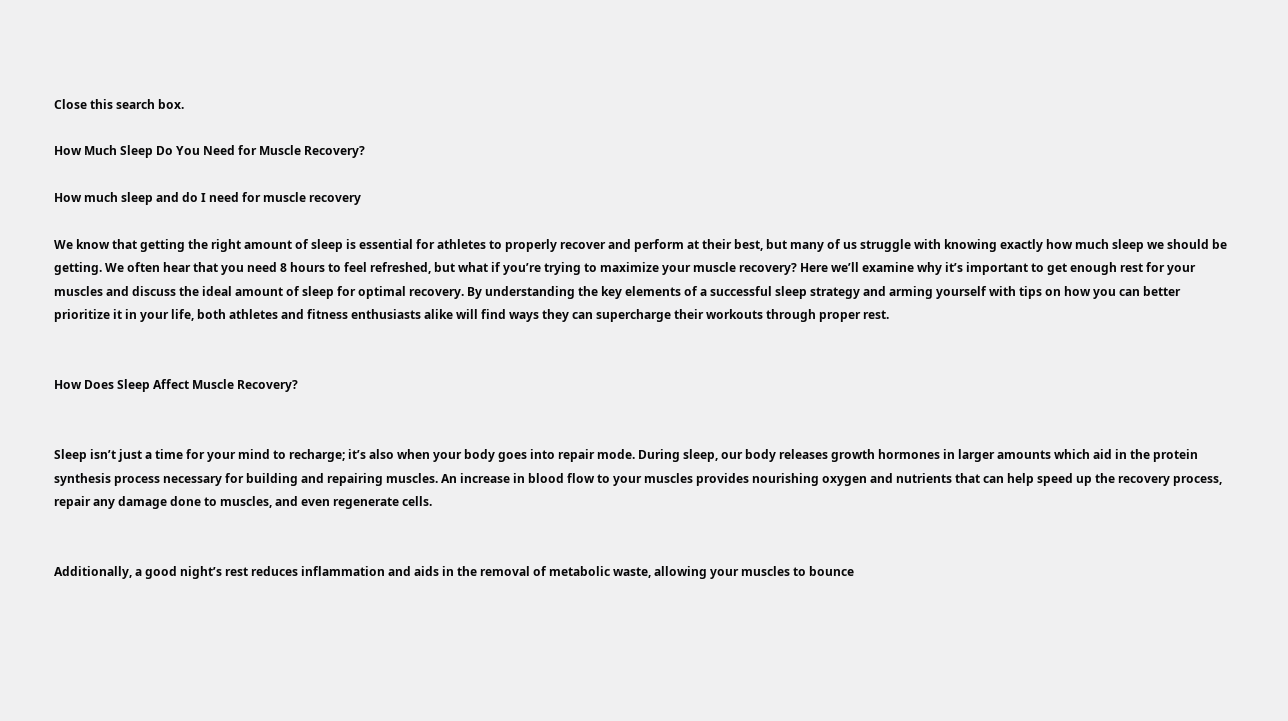Close this search box.

How Much Sleep Do You Need for Muscle Recovery?

How much sleep and do I need for muscle recovery

We know that getting the right amount of sleep is essential for athletes to properly recover and perform at their best, but many of us struggle with knowing exactly how much sleep we should be getting. We often hear that you need 8 hours to feel refreshed, but what if you’re trying to maximize your muscle recovery? Here we’ll examine why it’s important to get enough rest for your muscles and discuss the ideal amount of sleep for optimal recovery. By understanding the key elements of a successful sleep strategy and arming yourself with tips on how you can better prioritize it in your life, both athletes and fitness enthusiasts alike will find ways they can supercharge their workouts through proper rest.


How Does Sleep Affect Muscle Recovery?


Sleep isn’t just a time for your mind to recharge; it’s also when your body goes into repair mode. During sleep, our body releases growth hormones in larger amounts which aid in the protein synthesis process necessary for building and repairing muscles. An increase in blood flow to your muscles provides nourishing oxygen and nutrients that can help speed up the recovery process, repair any damage done to muscles, and even regenerate cells.


Additionally, a good night’s rest reduces inflammation and aids in the removal of metabolic waste, allowing your muscles to bounce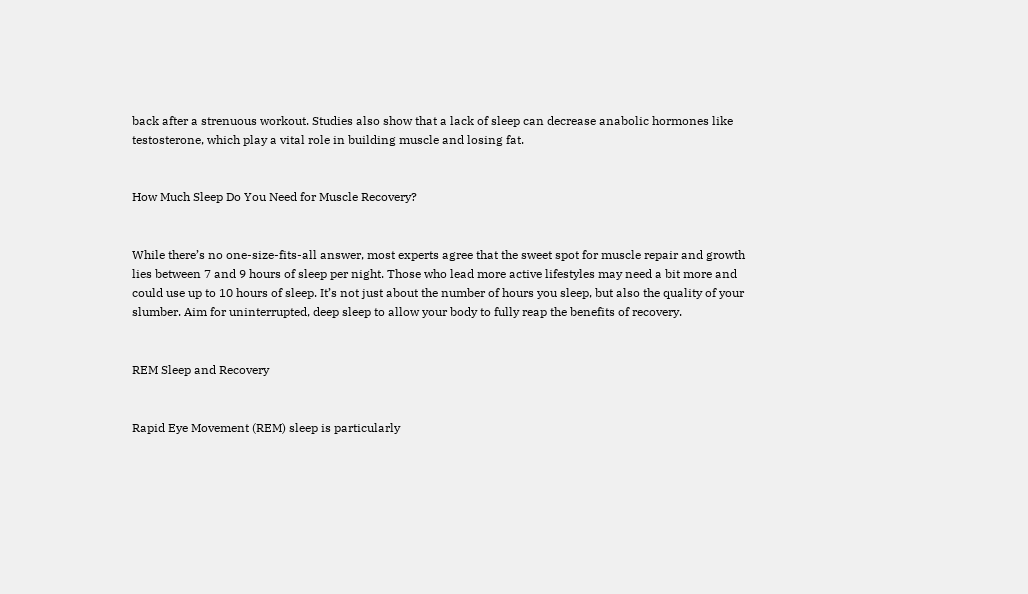back after a strenuous workout. Studies also show that a lack of sleep can decrease anabolic hormones like testosterone, which play a vital role in building muscle and losing fat.


How Much Sleep Do You Need for Muscle Recovery?


While there’s no one-size-fits-all answer, most experts agree that the sweet spot for muscle repair and growth lies between 7 and 9 hours of sleep per night. Those who lead more active lifestyles may need a bit more and could use up to 10 hours of sleep. It’s not just about the number of hours you sleep, but also the quality of your slumber. Aim for uninterrupted, deep sleep to allow your body to fully reap the benefits of recovery.


REM Sleep and Recovery


Rapid Eye Movement (REM) sleep is particularly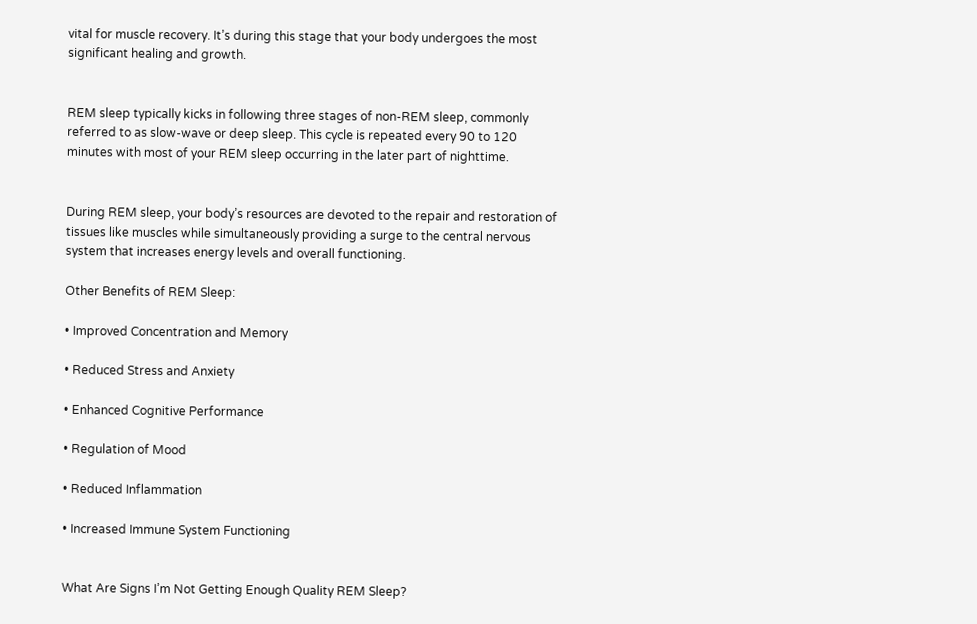vital for muscle recovery. It’s during this stage that your body undergoes the most significant healing and growth.


REM sleep typically kicks in following three stages of non-REM sleep, commonly referred to as slow-wave or deep sleep. This cycle is repeated every 90 to 120 minutes with most of your REM sleep occurring in the later part of nighttime.


During REM sleep, your body’s resources are devoted to the repair and restoration of tissues like muscles while simultaneously providing a surge to the central nervous system that increases energy levels and overall functioning.

Other Benefits of REM Sleep:

• Improved Concentration and Memory

• Reduced Stress and Anxiety

• Enhanced Cognitive Performance

• Regulation of Mood

• Reduced Inflammation

• Increased Immune System Functioning


What Are Signs I’m Not Getting Enough Quality REM Sleep?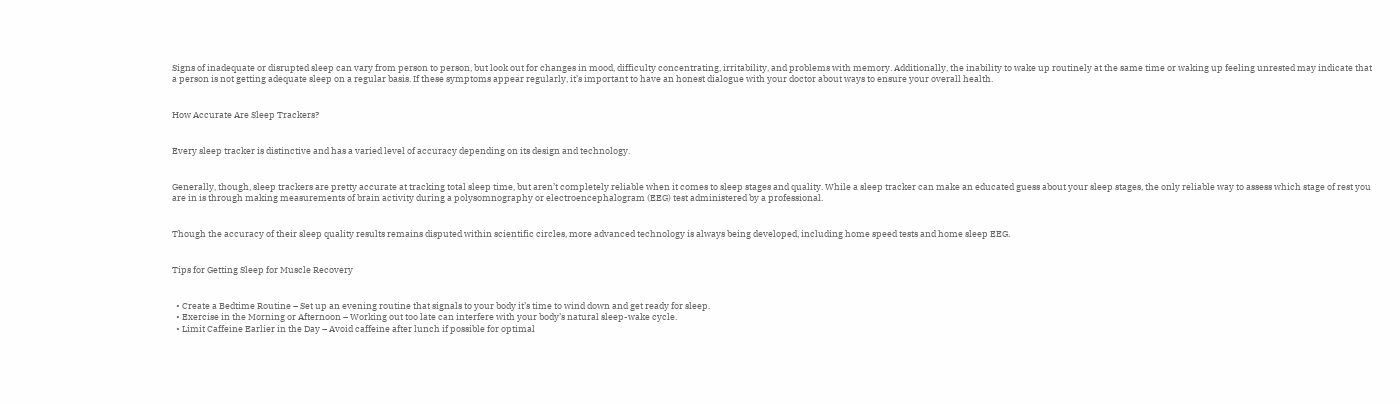Signs of inadequate or disrupted sleep can vary from person to person, but look out for changes in mood, difficulty concentrating, irritability, and problems with memory. Additionally, the inability to wake up routinely at the same time or waking up feeling unrested may indicate that a person is not getting adequate sleep on a regular basis. If these symptoms appear regularly, it’s important to have an honest dialogue with your doctor about ways to ensure your overall health.


How Accurate Are Sleep Trackers?


Every sleep tracker is distinctive and has a varied level of accuracy depending on its design and technology.


Generally, though, sleep trackers are pretty accurate at tracking total sleep time, but aren’t completely reliable when it comes to sleep stages and quality. While a sleep tracker can make an educated guess about your sleep stages, the only reliable way to assess which stage of rest you are in is through making measurements of brain activity during a polysomnography or electroencephalogram (EEG) test administered by a professional.


Though the accuracy of their sleep quality results remains disputed within scientific circles, more advanced technology is always being developed, including home speed tests and home sleep EEG.


Tips for Getting Sleep for Muscle Recovery


  • Create a Bedtime Routine – Set up an evening routine that signals to your body it’s time to wind down and get ready for sleep.
  • Exercise in the Morning or Afternoon – Working out too late can interfere with your body’s natural sleep-wake cycle.
  • Limit Caffeine Earlier in the Day – Avoid caffeine after lunch if possible for optimal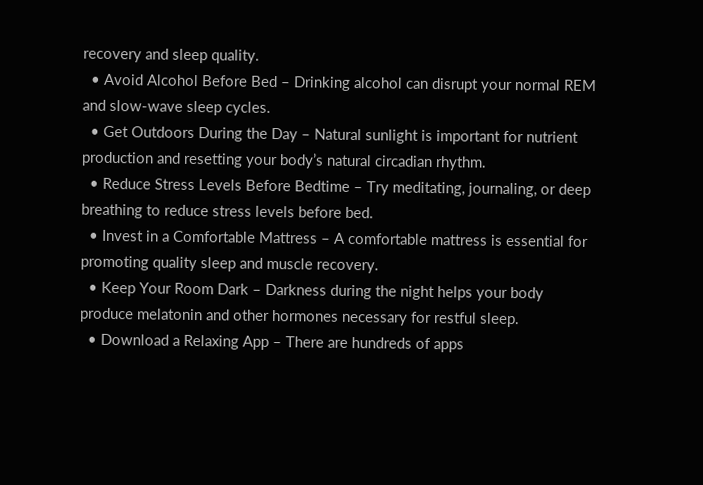recovery and sleep quality.
  • Avoid Alcohol Before Bed – Drinking alcohol can disrupt your normal REM and slow-wave sleep cycles.
  • Get Outdoors During the Day – Natural sunlight is important for nutrient production and resetting your body’s natural circadian rhythm.
  • Reduce Stress Levels Before Bedtime – Try meditating, journaling, or deep breathing to reduce stress levels before bed.
  • Invest in a Comfortable Mattress – A comfortable mattress is essential for promoting quality sleep and muscle recovery.
  • Keep Your Room Dark – Darkness during the night helps your body produce melatonin and other hormones necessary for restful sleep.
  • Download a Relaxing App – There are hundreds of apps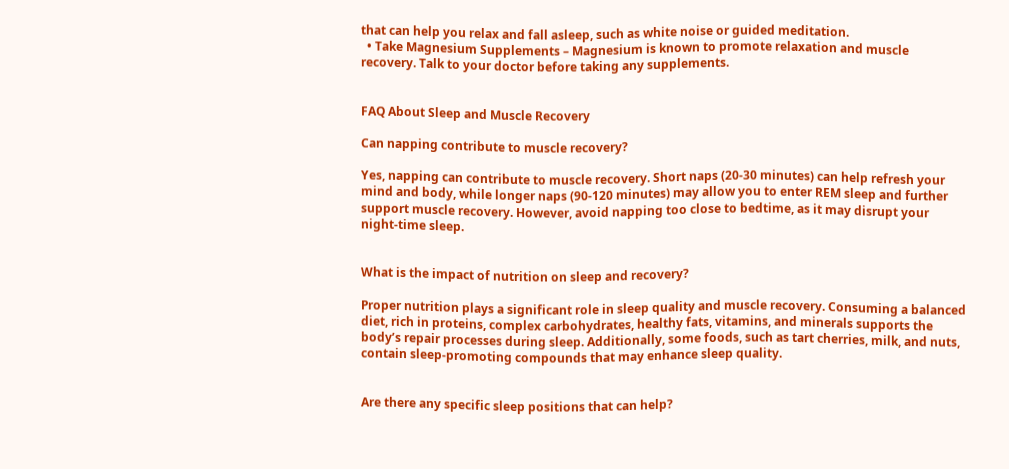that can help you relax and fall asleep, such as white noise or guided meditation.
  • Take Magnesium Supplements – Magnesium is known to promote relaxation and muscle recovery. Talk to your doctor before taking any supplements.


FAQ About Sleep and Muscle Recovery

Can napping contribute to muscle recovery?

Yes, napping can contribute to muscle recovery. Short naps (20-30 minutes) can help refresh your mind and body, while longer naps (90-120 minutes) may allow you to enter REM sleep and further support muscle recovery. However, avoid napping too close to bedtime, as it may disrupt your night-time sleep.


What is the impact of nutrition on sleep and recovery?

Proper nutrition plays a significant role in sleep quality and muscle recovery. Consuming a balanced diet, rich in proteins, complex carbohydrates, healthy fats, vitamins, and minerals supports the body’s repair processes during sleep. Additionally, some foods, such as tart cherries, milk, and nuts, contain sleep-promoting compounds that may enhance sleep quality.


Are there any specific sleep positions that can help?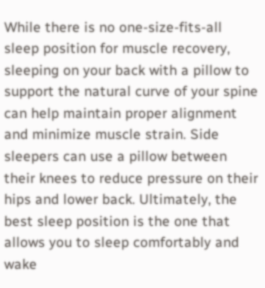While there is no one-size-fits-all sleep position for muscle recovery, sleeping on your back with a pillow to support the natural curve of your spine can help maintain proper alignment and minimize muscle strain. Side sleepers can use a pillow between their knees to reduce pressure on their hips and lower back. Ultimately, the best sleep position is the one that allows you to sleep comfortably and wake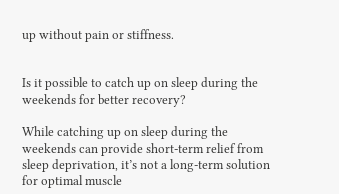up without pain or stiffness.


Is it possible to catch up on sleep during the weekends for better recovery?

While catching up on sleep during the weekends can provide short-term relief from sleep deprivation, it’s not a long-term solution for optimal muscle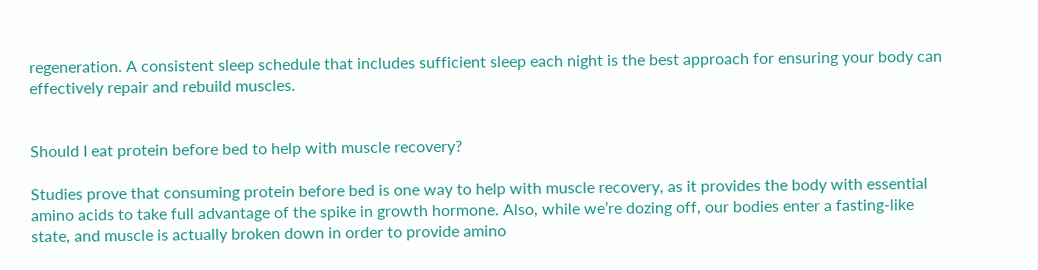regeneration. A consistent sleep schedule that includes sufficient sleep each night is the best approach for ensuring your body can effectively repair and rebuild muscles.


Should I eat protein before bed to help with muscle recovery?

Studies prove that consuming protein before bed is one way to help with muscle recovery, as it provides the body with essential amino acids to take full advantage of the spike in growth hormone. Also, while we’re dozing off, our bodies enter a fasting-like state, and muscle is actually broken down in order to provide amino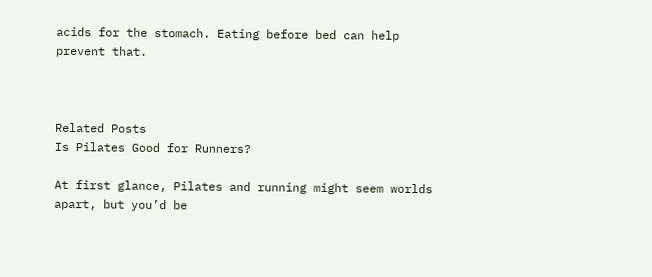acids for the stomach. Eating before bed can help prevent that.



Related Posts
Is Pilates Good for Runners?

At first glance, Pilates and running might seem worlds apart, but you’d be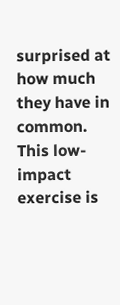surprised at how much they have in common. This low-impact exercise is